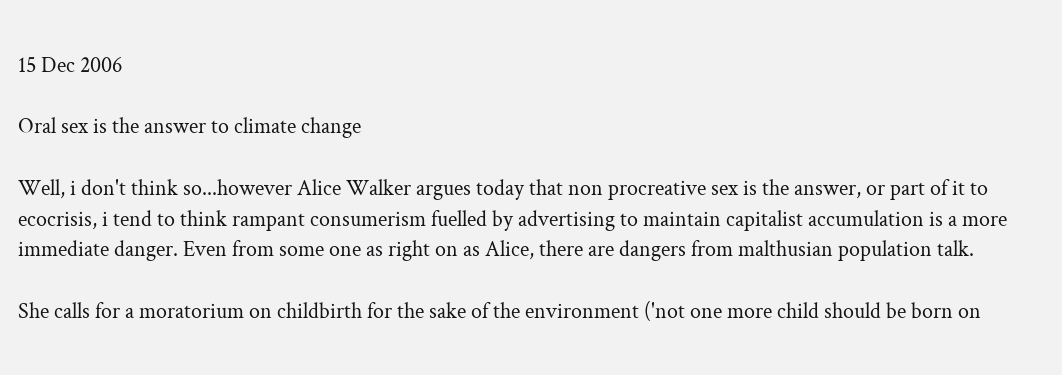15 Dec 2006

Oral sex is the answer to climate change

Well, i don't think so...however Alice Walker argues today that non procreative sex is the answer, or part of it to ecocrisis, i tend to think rampant consumerism fuelled by advertising to maintain capitalist accumulation is a more immediate danger. Even from some one as right on as Alice, there are dangers from malthusian population talk.

She calls for a moratorium on childbirth for the sake of the environment ('not one more child should be born on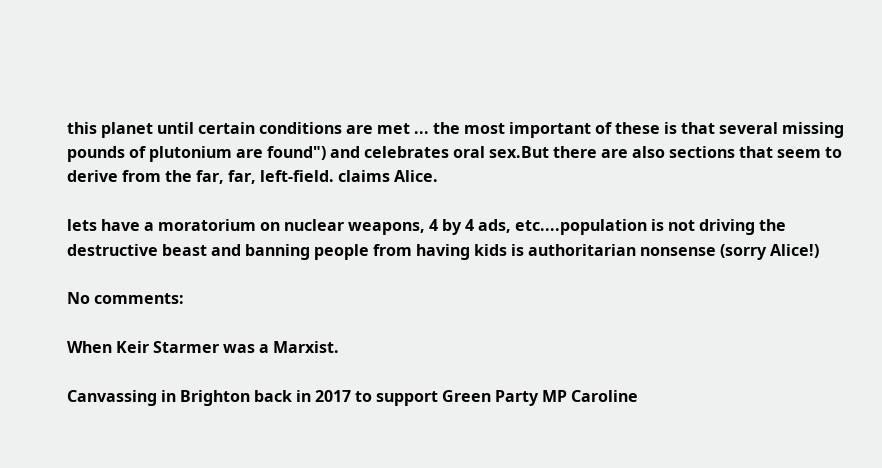this planet until certain conditions are met ... the most important of these is that several missing pounds of plutonium are found") and celebrates oral sex.But there are also sections that seem to derive from the far, far, left-field. claims Alice.

lets have a moratorium on nuclear weapons, 4 by 4 ads, etc....population is not driving the destructive beast and banning people from having kids is authoritarian nonsense (sorry Alice!)

No comments:

When Keir Starmer was a Marxist.

Canvassing in Brighton back in 2017 to support Green Party MP Caroline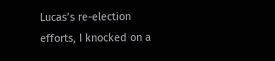Lucas’s re-election efforts, I knocked on a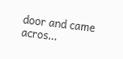door and came acros...